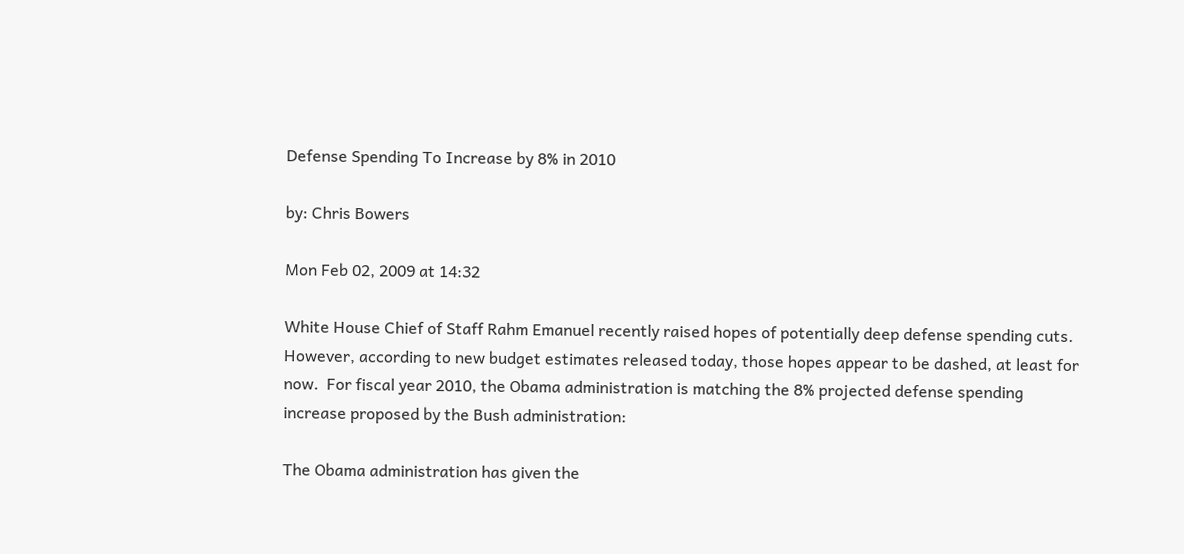Defense Spending To Increase by 8% in 2010

by: Chris Bowers

Mon Feb 02, 2009 at 14:32

White House Chief of Staff Rahm Emanuel recently raised hopes of potentially deep defense spending cuts. However, according to new budget estimates released today, those hopes appear to be dashed, at least for now.  For fiscal year 2010, the Obama administration is matching the 8% projected defense spending increase proposed by the Bush administration:

The Obama administration has given the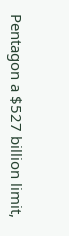Pentagon a $527 billion limit,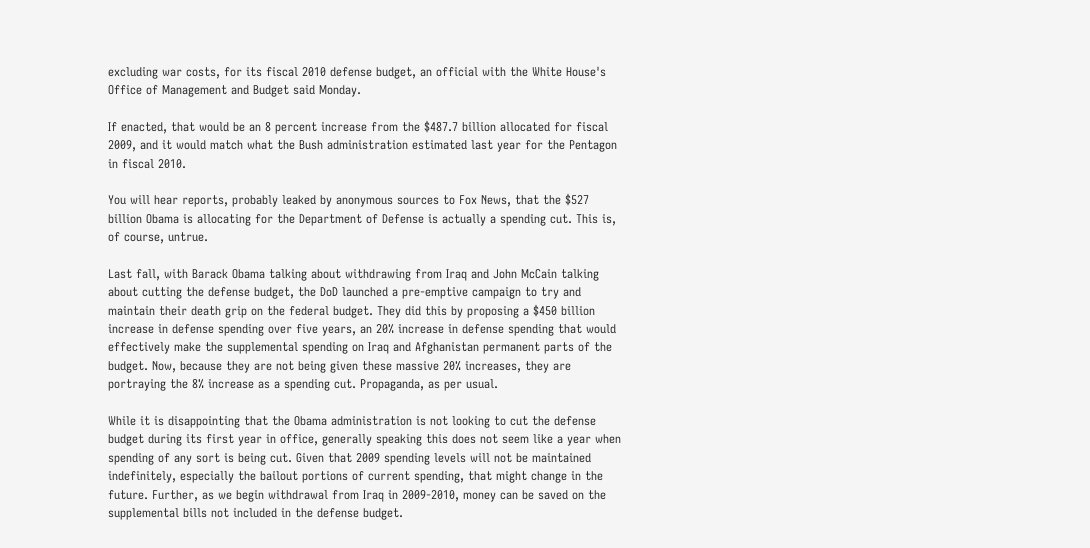excluding war costs, for its fiscal 2010 defense budget, an official with the White House's Office of Management and Budget said Monday.

If enacted, that would be an 8 percent increase from the $487.7 billion allocated for fiscal 2009, and it would match what the Bush administration estimated last year for the Pentagon in fiscal 2010.

You will hear reports, probably leaked by anonymous sources to Fox News, that the $527 billion Obama is allocating for the Department of Defense is actually a spending cut. This is, of course, untrue.

Last fall, with Barack Obama talking about withdrawing from Iraq and John McCain talking about cutting the defense budget, the DoD launched a pre-emptive campaign to try and maintain their death grip on the federal budget. They did this by proposing a $450 billion increase in defense spending over five years, an 20% increase in defense spending that would effectively make the supplemental spending on Iraq and Afghanistan permanent parts of the budget. Now, because they are not being given these massive 20% increases, they are portraying the 8% increase as a spending cut. Propaganda, as per usual.

While it is disappointing that the Obama administration is not looking to cut the defense budget during its first year in office, generally speaking this does not seem like a year when spending of any sort is being cut. Given that 2009 spending levels will not be maintained indefinitely, especially the bailout portions of current spending, that might change in the future. Further, as we begin withdrawal from Iraq in 2009-2010, money can be saved on the supplemental bills not included in the defense budget.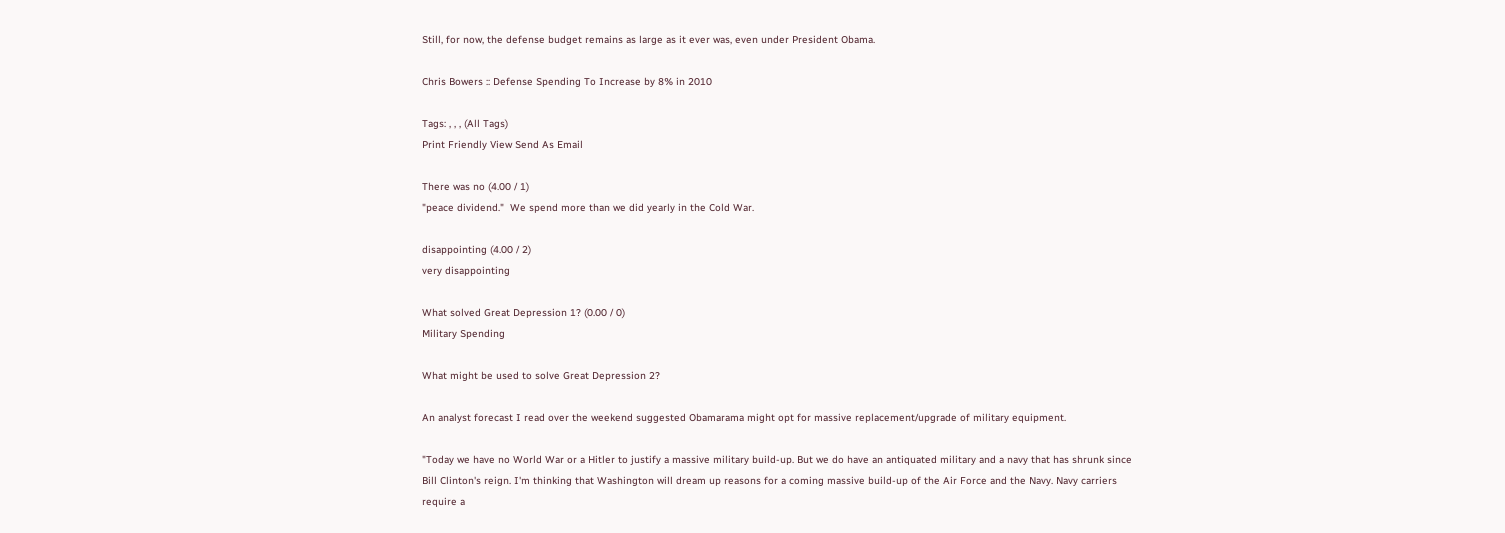Still, for now, the defense budget remains as large as it ever was, even under President Obama.

Chris Bowers :: Defense Spending To Increase by 8% in 2010

Tags: , , , (All Tags)
Print Friendly View Send As Email

There was no (4.00 / 1)
"peace dividend."  We spend more than we did yearly in the Cold War.

disappointing (4.00 / 2)
very disappointing

What solved Great Depression 1? (0.00 / 0)
Military Spending

What might be used to solve Great Depression 2?

An analyst forecast I read over the weekend suggested Obamarama might opt for massive replacement/upgrade of military equipment.

"Today we have no World War or a Hitler to justify a massive military build-up. But we do have an antiquated military and a navy that has shrunk since Bill Clinton's reign. I'm thinking that Washington will dream up reasons for a coming massive build-up of the Air Force and the Navy. Navy carriers require a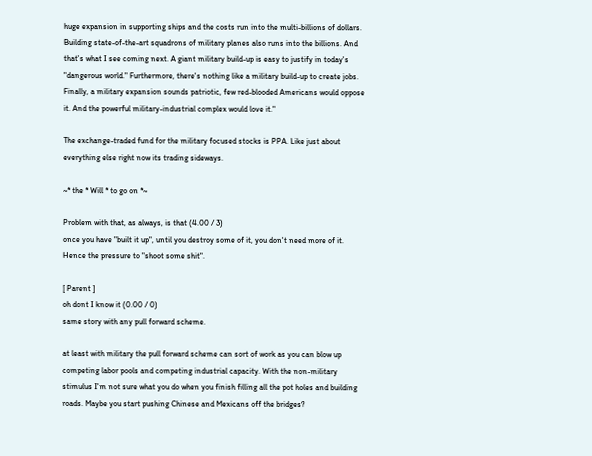huge expansion in supporting ships and the costs run into the multi-billions of dollars. Building state-of-the-art squadrons of military planes also runs into the billions. And that's what I see coming next. A giant military build-up is easy to justify in today's "dangerous world." Furthermore, there's nothing like a military build-up to create jobs. Finally, a military expansion sounds patriotic, few red-blooded Americans would oppose it. And the powerful military-industrial complex would love it."

The exchange-traded fund for the military focused stocks is PPA. Like just about everything else right now its trading sideways.

~* the * Will * to go on *~

Problem with that, as always, is that (4.00 / 3)
once you have "built it up", until you destroy some of it, you don't need more of it. Hence the pressure to "shoot some shit".

[ Parent ]
oh dont I know it (0.00 / 0)
same story with any pull forward scheme.

at least with military the pull forward scheme can sort of work as you can blow up competing labor pools and competing industrial capacity. With the non-military stimulus I'm not sure what you do when you finish filling all the pot holes and building roads. Maybe you start pushing Chinese and Mexicans off the bridges?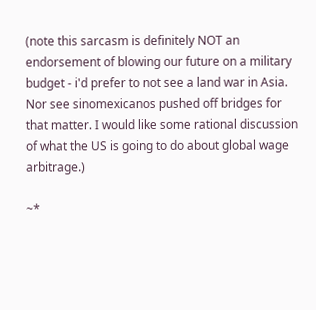(note this sarcasm is definitely NOT an endorsement of blowing our future on a military budget - i'd prefer to not see a land war in Asia. Nor see sinomexicanos pushed off bridges for that matter. I would like some rational discussion of what the US is going to do about global wage arbitrage.)

~*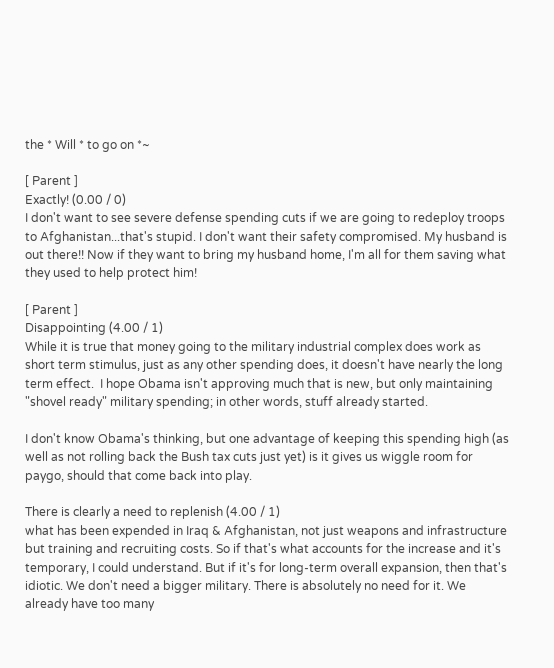the * Will * to go on *~

[ Parent ]
Exactly! (0.00 / 0)
I don't want to see severe defense spending cuts if we are going to redeploy troops to Afghanistan...that's stupid. I don't want their safety compromised. My husband is out there!! Now if they want to bring my husband home, I'm all for them saving what they used to help protect him!

[ Parent ]
Disappointing (4.00 / 1)
While it is true that money going to the military industrial complex does work as short term stimulus, just as any other spending does, it doesn't have nearly the long term effect.  I hope Obama isn't approving much that is new, but only maintaining "shovel ready" military spending; in other words, stuff already started.

I don't know Obama's thinking, but one advantage of keeping this spending high (as well as not rolling back the Bush tax cuts just yet) is it gives us wiggle room for paygo, should that come back into play.

There is clearly a need to replenish (4.00 / 1)
what has been expended in Iraq & Afghanistan, not just weapons and infrastructure but training and recruiting costs. So if that's what accounts for the increase and it's temporary, I could understand. But if it's for long-term overall expansion, then that's idiotic. We don't need a bigger military. There is absolutely no need for it. We already have too many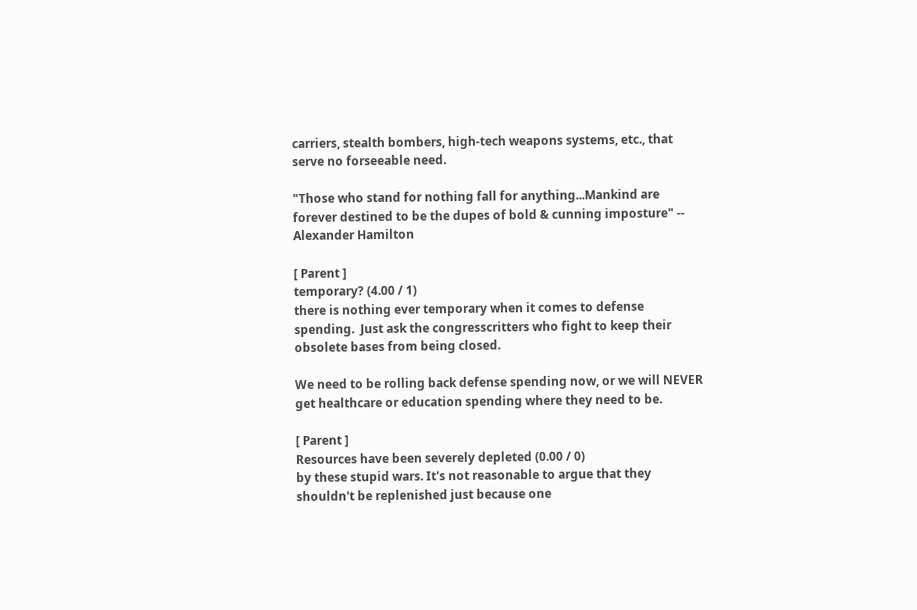carriers, stealth bombers, high-tech weapons systems, etc., that serve no forseeable need.

"Those who stand for nothing fall for anything...Mankind are forever destined to be the dupes of bold & cunning imposture" -- Alexander Hamilton

[ Parent ]
temporary? (4.00 / 1)
there is nothing ever temporary when it comes to defense spending.  Just ask the congresscritters who fight to keep their obsolete bases from being closed.

We need to be rolling back defense spending now, or we will NEVER get healthcare or education spending where they need to be.

[ Parent ]
Resources have been severely depleted (0.00 / 0)
by these stupid wars. It's not reasonable to argue that they shouldn't be replenished just because one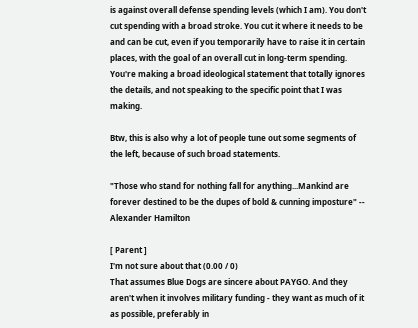is against overall defense spending levels (which I am). You don't cut spending with a broad stroke. You cut it where it needs to be and can be cut, even if you temporarily have to raise it in certain places, with the goal of an overall cut in long-term spending. You're making a broad ideological statement that totally ignores the details, and not speaking to the specific point that I was making.

Btw, this is also why a lot of people tune out some segments of the left, because of such broad statements.

"Those who stand for nothing fall for anything...Mankind are forever destined to be the dupes of bold & cunning imposture" -- Alexander Hamilton

[ Parent ]
I'm not sure about that (0.00 / 0)
That assumes Blue Dogs are sincere about PAYGO. And they aren't when it involves military funding - they want as much of it as possible, preferably in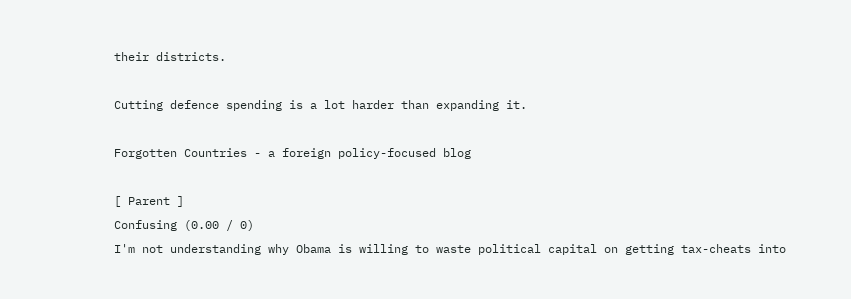their districts.

Cutting defence spending is a lot harder than expanding it.

Forgotten Countries - a foreign policy-focused blog

[ Parent ]
Confusing (0.00 / 0)
I'm not understanding why Obama is willing to waste political capital on getting tax-cheats into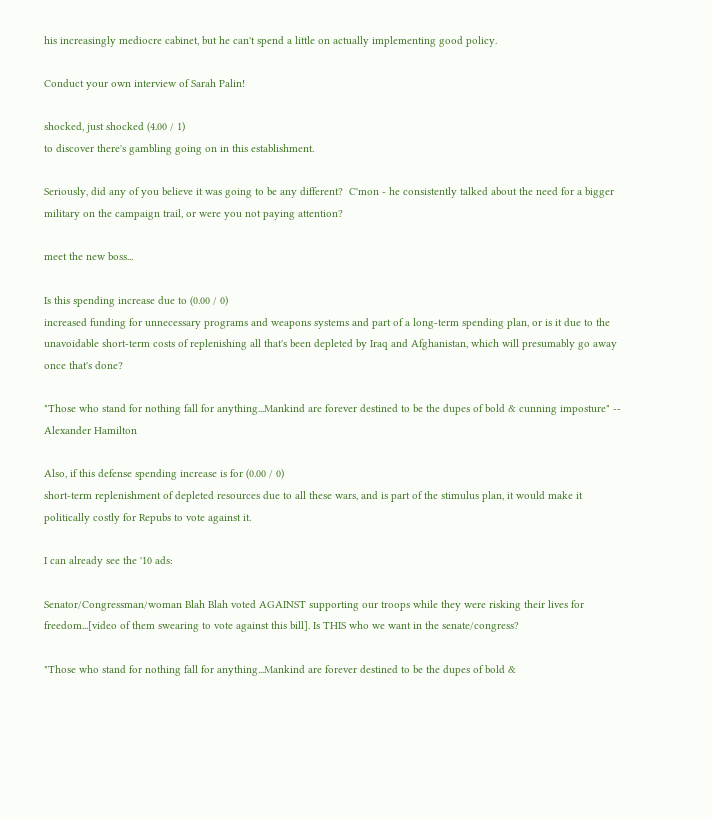his increasingly mediocre cabinet, but he can't spend a little on actually implementing good policy.

Conduct your own interview of Sarah Palin!

shocked, just shocked (4.00 / 1)
to discover there's gambling going on in this establishment.

Seriously, did any of you believe it was going to be any different?  C'mon - he consistently talked about the need for a bigger military on the campaign trail, or were you not paying attention?

meet the new boss...

Is this spending increase due to (0.00 / 0)
increased funding for unnecessary programs and weapons systems and part of a long-term spending plan, or is it due to the unavoidable short-term costs of replenishing all that's been depleted by Iraq and Afghanistan, which will presumably go away once that's done?

"Those who stand for nothing fall for anything...Mankind are forever destined to be the dupes of bold & cunning imposture" -- Alexander Hamilton

Also, if this defense spending increase is for (0.00 / 0)
short-term replenishment of depleted resources due to all these wars, and is part of the stimulus plan, it would make it politically costly for Repubs to vote against it.

I can already see the '10 ads:

Senator/Congressman/woman Blah Blah voted AGAINST supporting our troops while they were risking their lives for freedom...[video of them swearing to vote against this bill]. Is THIS who we want in the senate/congress?

"Those who stand for nothing fall for anything...Mankind are forever destined to be the dupes of bold &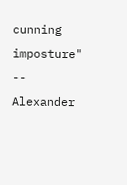cunning imposture" -- Alexander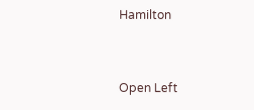Hamilton


Open Left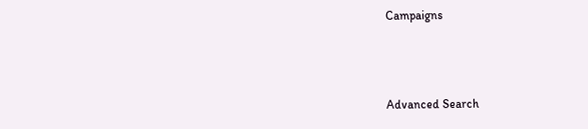Campaigns



Advanced Search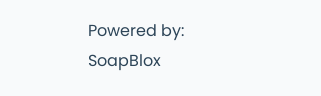Powered by: SoapBlox